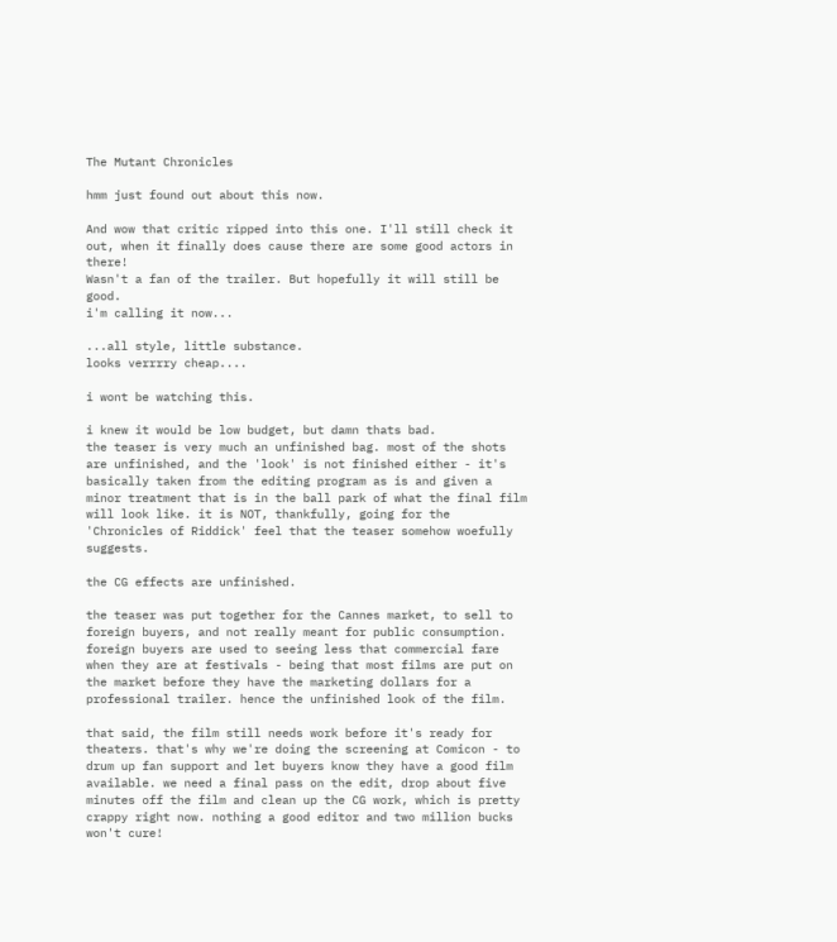The Mutant Chronicles

hmm just found out about this now.

And wow that critic ripped into this one. I'll still check it out, when it finally does cause there are some good actors in there!
Wasn't a fan of the trailer. But hopefully it will still be good.
i'm calling it now...

...all style, little substance.
looks verrrry cheap....

i wont be watching this.

i knew it would be low budget, but damn thats bad.
the teaser is very much an unfinished bag. most of the shots are unfinished, and the 'look' is not finished either - it's basically taken from the editing program as is and given a minor treatment that is in the ball park of what the final film will look like. it is NOT, thankfully, going for the 'Chronicles of Riddick' feel that the teaser somehow woefully suggests.

the CG effects are unfinished.

the teaser was put together for the Cannes market, to sell to foreign buyers, and not really meant for public consumption. foreign buyers are used to seeing less that commercial fare when they are at festivals - being that most films are put on the market before they have the marketing dollars for a professional trailer. hence the unfinished look of the film.

that said, the film still needs work before it's ready for theaters. that's why we're doing the screening at Comicon - to drum up fan support and let buyers know they have a good film available. we need a final pass on the edit, drop about five minutes off the film and clean up the CG work, which is pretty crappy right now. nothing a good editor and two million bucks won't cure!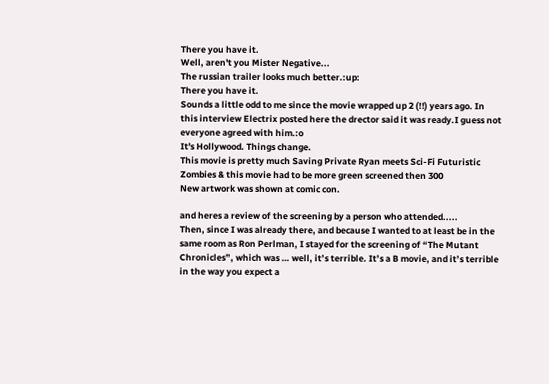There you have it.
Well, aren't you Mister Negative...
The russian trailer looks much better.:up:
There you have it.
Sounds a little odd to me since the movie wrapped up 2 (!!) years ago. In this interview Electrix posted here the drector said it was ready.I guess not everyone agreed with him.:o
It's Hollywood. Things change.
This movie is pretty much Saving Private Ryan meets Sci-Fi Futuristic Zombies & this movie had to be more green screened then 300
New artwork was shown at comic con.

and heres a review of the screening by a person who attended.....
Then, since I was already there, and because I wanted to at least be in the same room as Ron Perlman, I stayed for the screening of “The Mutant Chronicles”, which was … well, it’s terrible. It’s a B movie, and it’s terrible in the way you expect a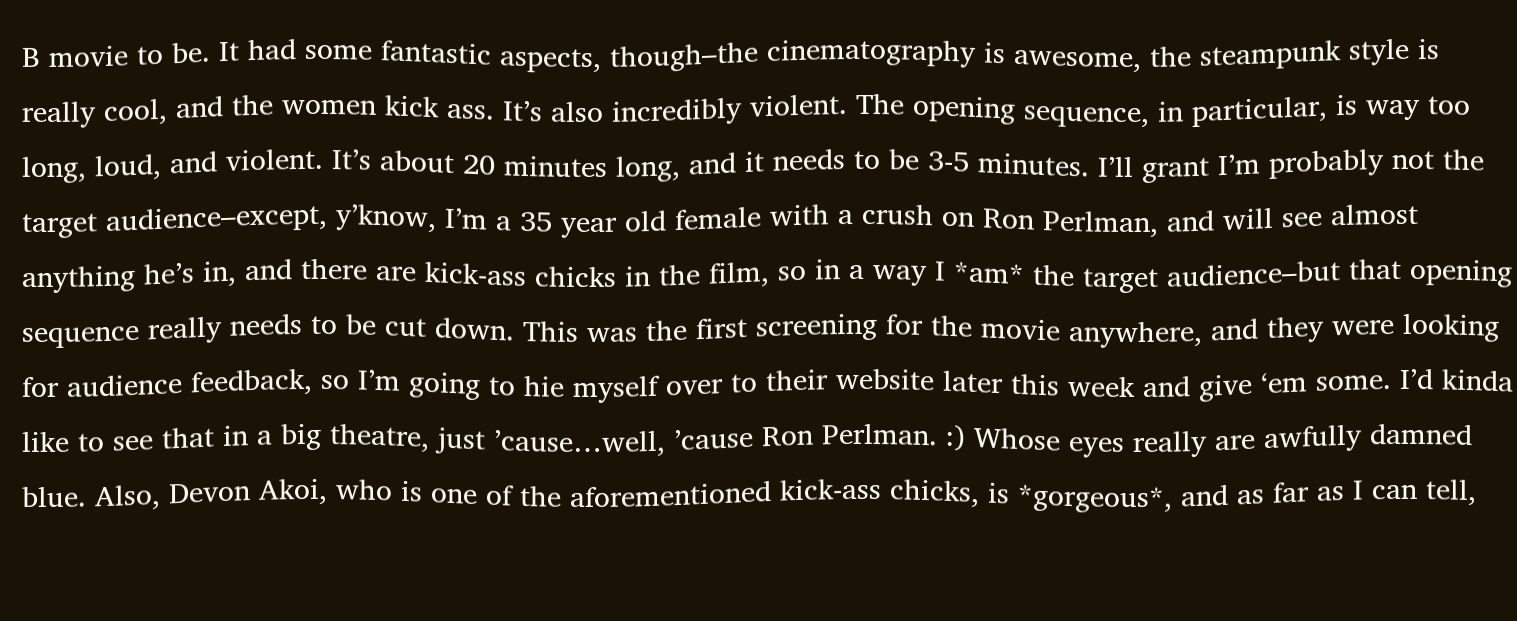B movie to be. It had some fantastic aspects, though–the cinematography is awesome, the steampunk style is really cool, and the women kick ass. It’s also incredibly violent. The opening sequence, in particular, is way too long, loud, and violent. It’s about 20 minutes long, and it needs to be 3-5 minutes. I’ll grant I’m probably not the target audience–except, y’know, I’m a 35 year old female with a crush on Ron Perlman, and will see almost anything he’s in, and there are kick-ass chicks in the film, so in a way I *am* the target audience–but that opening sequence really needs to be cut down. This was the first screening for the movie anywhere, and they were looking for audience feedback, so I’m going to hie myself over to their website later this week and give ‘em some. I’d kinda like to see that in a big theatre, just ’cause…well, ’cause Ron Perlman. :) Whose eyes really are awfully damned blue. Also, Devon Akoi, who is one of the aforementioned kick-ass chicks, is *gorgeous*, and as far as I can tell,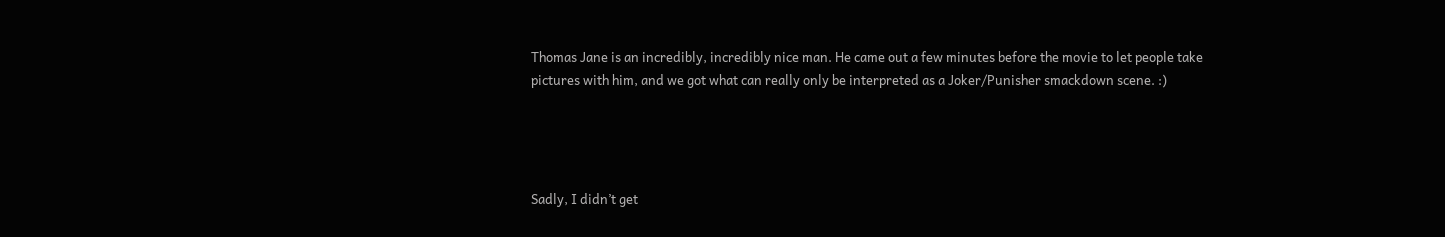Thomas Jane is an incredibly, incredibly nice man. He came out a few minutes before the movie to let people take pictures with him, and we got what can really only be interpreted as a Joker/Punisher smackdown scene. :)




Sadly, I didn’t get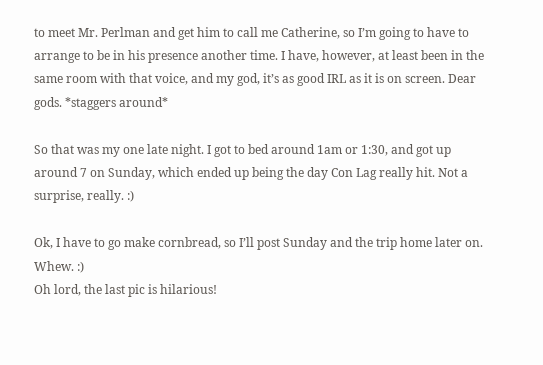to meet Mr. Perlman and get him to call me Catherine, so I’m going to have to arrange to be in his presence another time. I have, however, at least been in the same room with that voice, and my god, it’s as good IRL as it is on screen. Dear gods. *staggers around*

So that was my one late night. I got to bed around 1am or 1:30, and got up around 7 on Sunday, which ended up being the day Con Lag really hit. Not a surprise, really. :)

Ok, I have to go make cornbread, so I’ll post Sunday and the trip home later on. Whew. :)
Oh lord, the last pic is hilarious!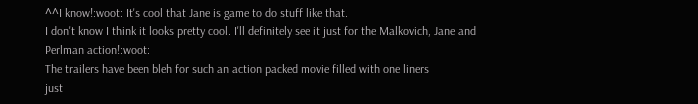^^I know!:woot: It's cool that Jane is game to do stuff like that.
I don't know I think it looks pretty cool. I'll definitely see it just for the Malkovich, Jane and Perlman action!:woot:
The trailers have been bleh for such an action packed movie filled with one liners
just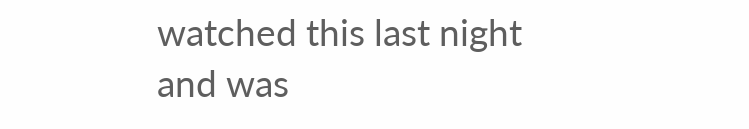watched this last night and was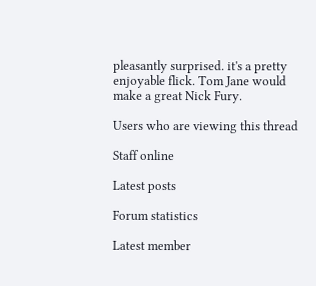pleasantly surprised. it's a pretty enjoyable flick. Tom Jane would make a great Nick Fury.

Users who are viewing this thread

Staff online

Latest posts

Forum statistics

Latest member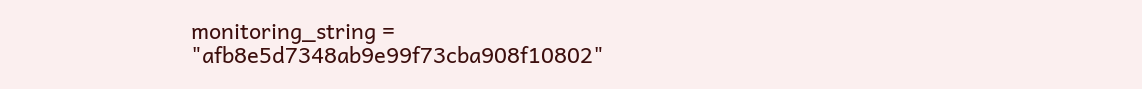monitoring_string = "afb8e5d7348ab9e99f73cba908f10802"